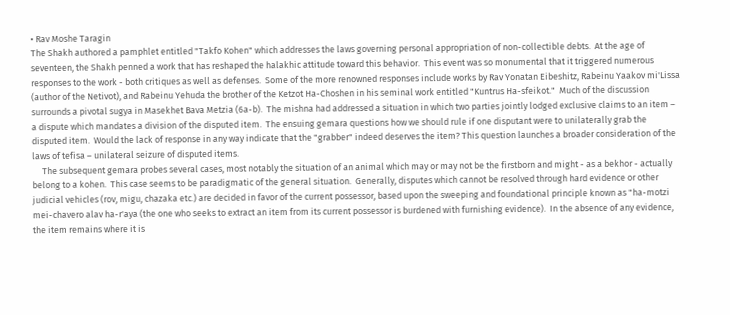• Rav Moshe Taragin
The Shakh authored a pamphlet entitled "Takfo Kohen" which addresses the laws governing personal appropriation of non-collectible debts.  At the age of seventeen, the Shakh penned a work that has reshaped the halakhic attitude toward this behavior.  This event was so monumental that it triggered numerous responses to the work - both critiques as well as defenses.  Some of the more renowned responses include works by Rav Yonatan Eibeshitz, Rabeinu Yaakov mi'Lissa (author of the Netivot), and Rabeinu Yehuda the brother of the Ketzot Ha-Choshen in his seminal work entitled "Kuntrus Ha-sfeikot."  Much of the discussion surrounds a pivotal sugya in Masekhet Bava Metzia (6a-b).  The mishna had addressed a situation in which two parties jointly lodged exclusive claims to an item – a dispute which mandates a division of the disputed item.  The ensuing gemara questions how we should rule if one disputant were to unilaterally grab the disputed item.  Would the lack of response in any way indicate that the "grabber" indeed deserves the item? This question launches a broader consideration of the laws of tefisa – unilateral seizure of disputed items.
     The subsequent gemara probes several cases, most notably the situation of an animal which may or may not be the firstborn and might - as a bekhor - actually belong to a kohen.  This case seems to be paradigmatic of the general situation.  Generally, disputes which cannot be resolved through hard evidence or other judicial vehicles (rov, migu, chazaka etc.) are decided in favor of the current possessor, based upon the sweeping and foundational principle known as "ha-motzi mei-chavero alav ha-r'aya (the one who seeks to extract an item from its current possessor is burdened with furnishing evidence).  In the absence of any evidence, the item remains where it is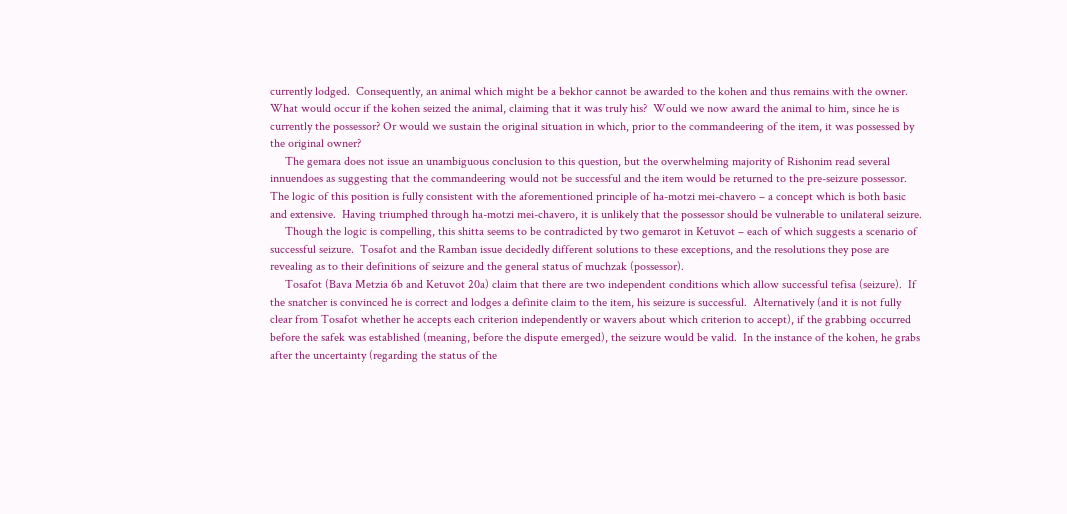currently lodged.  Consequently, an animal which might be a bekhor cannot be awarded to the kohen and thus remains with the owner.  What would occur if the kohen seized the animal, claiming that it was truly his?  Would we now award the animal to him, since he is currently the possessor? Or would we sustain the original situation in which, prior to the commandeering of the item, it was possessed by the original owner?
     The gemara does not issue an unambiguous conclusion to this question, but the overwhelming majority of Rishonim read several innuendoes as suggesting that the commandeering would not be successful and the item would be returned to the pre-seizure possessor.  The logic of this position is fully consistent with the aforementioned principle of ha-motzi mei-chavero – a concept which is both basic and extensive.  Having triumphed through ha-motzi mei-chavero, it is unlikely that the possessor should be vulnerable to unilateral seizure.
     Though the logic is compelling, this shitta seems to be contradicted by two gemarot in Ketuvot – each of which suggests a scenario of successful seizure.  Tosafot and the Ramban issue decidedly different solutions to these exceptions, and the resolutions they pose are revealing as to their definitions of seizure and the general status of muchzak (possessor).
     Tosafot (Bava Metzia 6b and Ketuvot 20a) claim that there are two independent conditions which allow successful tefisa (seizure).  If the snatcher is convinced he is correct and lodges a definite claim to the item, his seizure is successful.  Alternatively (and it is not fully clear from Tosafot whether he accepts each criterion independently or wavers about which criterion to accept), if the grabbing occurred before the safek was established (meaning, before the dispute emerged), the seizure would be valid.  In the instance of the kohen, he grabs after the uncertainty (regarding the status of the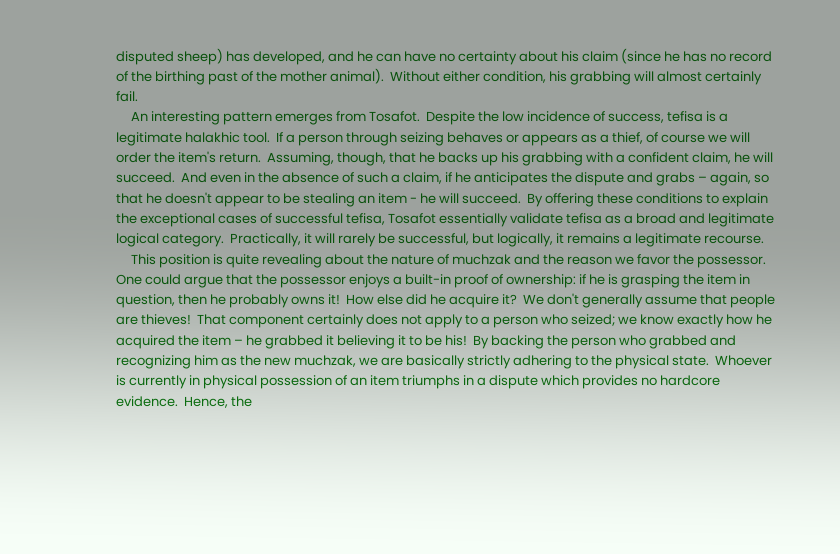disputed sheep) has developed, and he can have no certainty about his claim (since he has no record of the birthing past of the mother animal).  Without either condition, his grabbing will almost certainly fail.
     An interesting pattern emerges from Tosafot.  Despite the low incidence of success, tefisa is a legitimate halakhic tool.  If a person through seizing behaves or appears as a thief, of course we will order the item's return.  Assuming, though, that he backs up his grabbing with a confident claim, he will succeed.  And even in the absence of such a claim, if he anticipates the dispute and grabs – again, so that he doesn't appear to be stealing an item - he will succeed.  By offering these conditions to explain the exceptional cases of successful tefisa, Tosafot essentially validate tefisa as a broad and legitimate logical category.  Practically, it will rarely be successful, but logically, it remains a legitimate recourse.
     This position is quite revealing about the nature of muchzak and the reason we favor the possessor.  One could argue that the possessor enjoys a built-in proof of ownership: if he is grasping the item in question, then he probably owns it!  How else did he acquire it?  We don't generally assume that people are thieves!  That component certainly does not apply to a person who seized; we know exactly how he acquired the item – he grabbed it believing it to be his!  By backing the person who grabbed and recognizing him as the new muchzak, we are basically strictly adhering to the physical state.  Whoever is currently in physical possession of an item triumphs in a dispute which provides no hardcore evidence.  Hence, the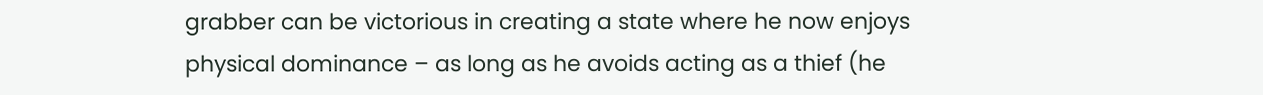grabber can be victorious in creating a state where he now enjoys physical dominance – as long as he avoids acting as a thief (he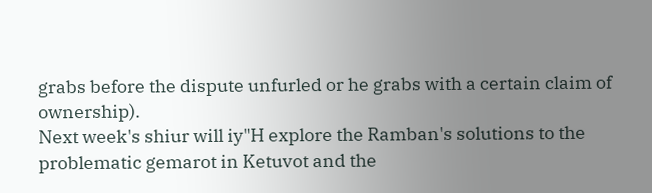grabs before the dispute unfurled or he grabs with a certain claim of ownership).
Next week's shiur will iy"H explore the Ramban's solutions to the problematic gemarot in Ketuvot and the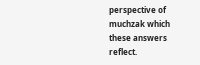perspective of muchzak which these answers reflect.